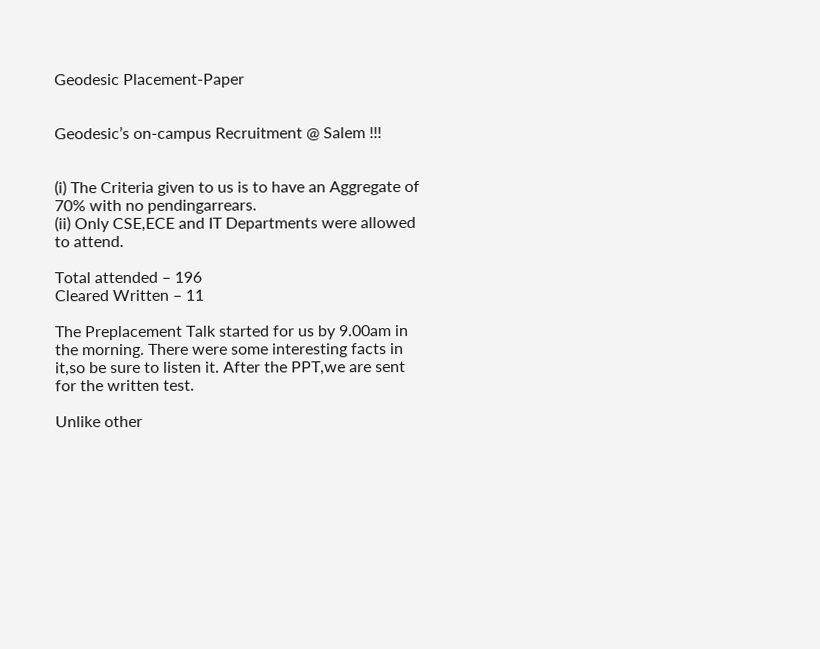Geodesic Placement-Paper


Geodesic’s on-campus Recruitment @ Salem !!!


(i) The Criteria given to us is to have an Aggregate of 70% with no pendingarrears.
(ii) Only CSE,ECE and IT Departments were allowed to attend.

Total attended – 196
Cleared Written – 11

The Preplacement Talk started for us by 9.00am in the morning. There were some interesting facts in it,so be sure to listen it. After the PPT,we are sent for the written test.

Unlike other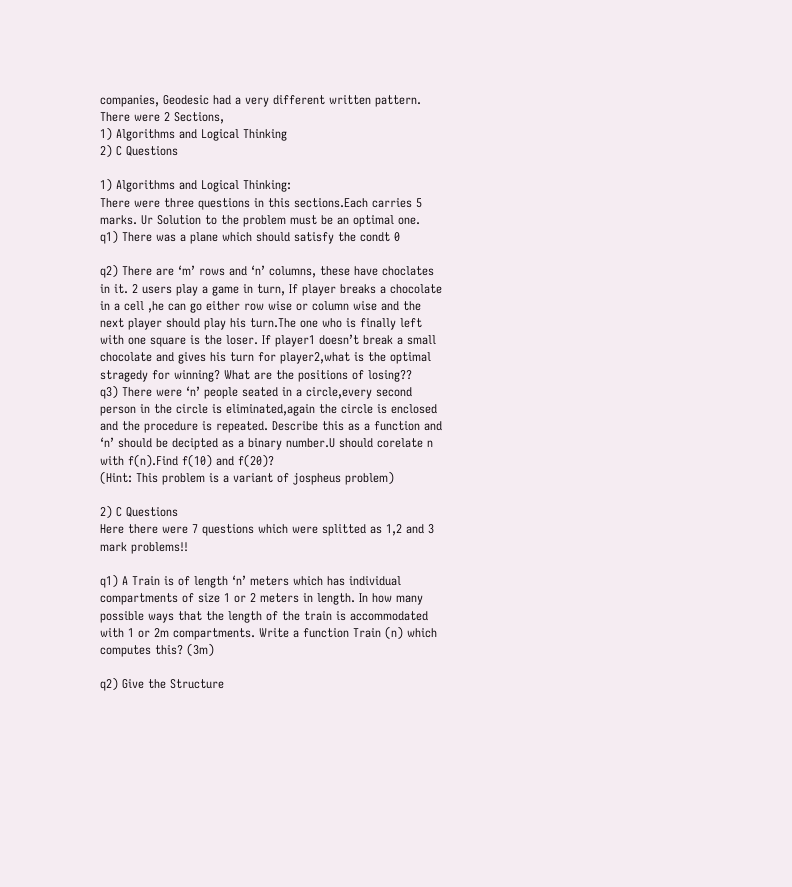companies, Geodesic had a very different written pattern. There were 2 Sections,
1) Algorithms and Logical Thinking
2) C Questions

1) Algorithms and Logical Thinking:
There were three questions in this sections.Each carries 5 marks. Ur Solution to the problem must be an optimal one.
q1) There was a plane which should satisfy the condt 0

q2) There are ‘m’ rows and ‘n’ columns, these have choclates in it. 2 users play a game in turn, If player breaks a chocolate in a cell ,he can go either row wise or column wise and the next player should play his turn.The one who is finally left with one square is the loser. If player1 doesn’t break a small chocolate and gives his turn for player2,what is the optimal stragedy for winning? What are the positions of losing??
q3) There were ‘n’ people seated in a circle,every second person in the circle is eliminated,again the circle is enclosed and the procedure is repeated. Describe this as a function and ‘n’ should be decipted as a binary number.U should corelate n with f(n).Find f(10) and f(20)?
(Hint: This problem is a variant of jospheus problem)

2) C Questions
Here there were 7 questions which were splitted as 1,2 and 3 mark problems!!

q1) A Train is of length ‘n’ meters which has individual compartments of size 1 or 2 meters in length. In how many possible ways that the length of the train is accommodated with 1 or 2m compartments. Write a function Train (n) which computes this? (3m)

q2) Give the Structure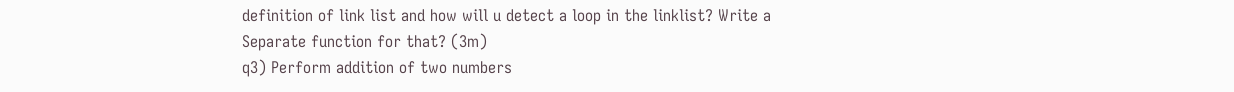definition of link list and how will u detect a loop in the linklist? Write a Separate function for that? (3m)
q3) Perform addition of two numbers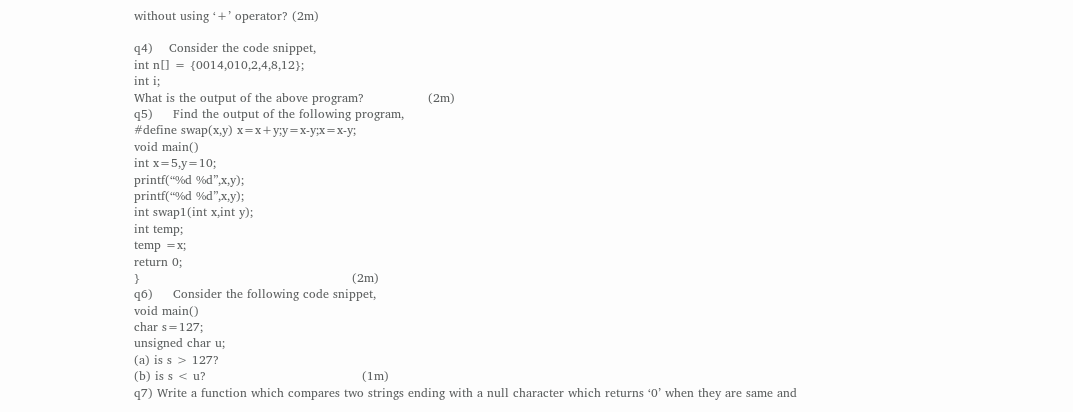without using ‘+’ operator? (2m)

q4)    Consider the code snippet,
int n[] = {0014,010,2,4,8,12};
int i;
What is the output of the above program?                (2m)
q5)     Find the output of the following program,
#define swap(x,y) x=x+y;y=x-y;x=x-y;
void main()
int x=5,y=10;
printf(“%d %d”,x,y);
printf(“%d %d”,x,y);
int swap1(int x,int y);
int temp;
temp =x;
return 0;
}                                                     (2m)
q6)     Consider the following code snippet,
void main()
char s=127;
unsigned char u;
(a) is s > 127?
(b) is s < u?                                       (1m)
q7) Write a function which compares two strings ending with a null character which returns ‘0’ when they are same and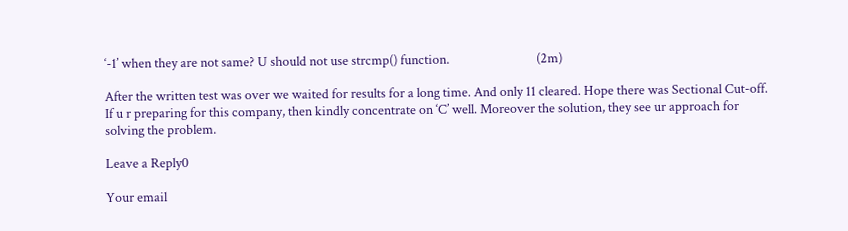‘-1’ when they are not same? U should not use strcmp() function.                             (2m)

After the written test was over we waited for results for a long time. And only 11 cleared. Hope there was Sectional Cut-off. If u r preparing for this company, then kindly concentrate on ‘C’ well. Moreover the solution, they see ur approach for solving the problem.

Leave a Reply0

Your email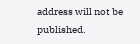address will not be published.